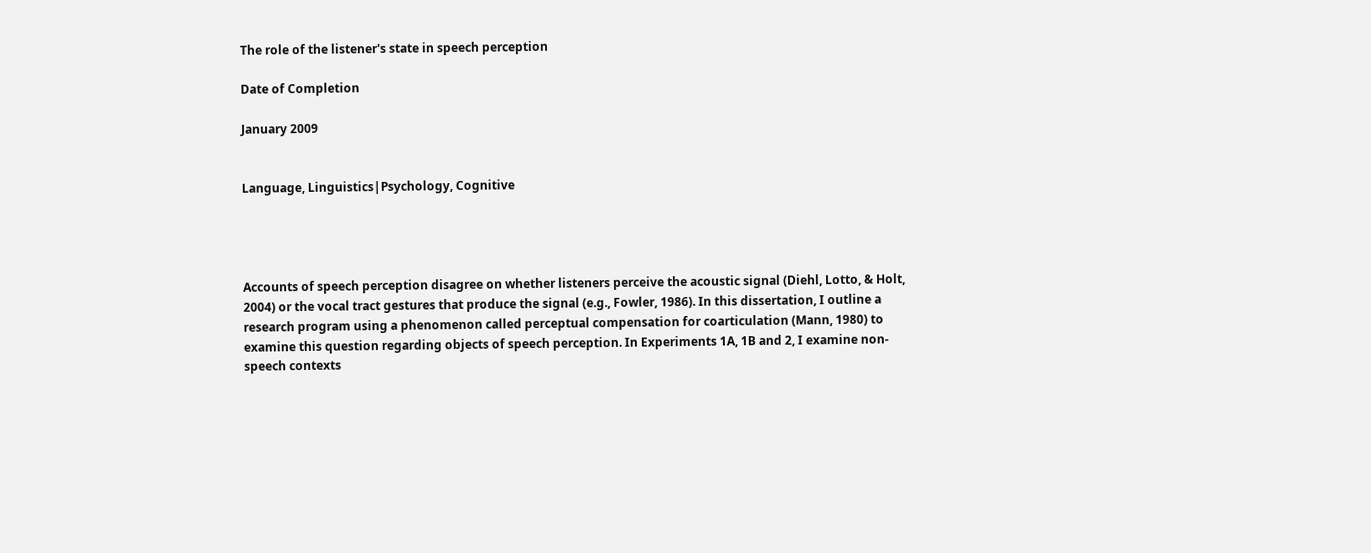The role of the listener's state in speech perception

Date of Completion

January 2009


Language, Linguistics|Psychology, Cognitive




Accounts of speech perception disagree on whether listeners perceive the acoustic signal (Diehl, Lotto, & Holt, 2004) or the vocal tract gestures that produce the signal (e.g., Fowler, 1986). In this dissertation, I outline a research program using a phenomenon called perceptual compensation for coarticulation (Mann, 1980) to examine this question regarding objects of speech perception. In Experiments 1A, 1B and 2, I examine non-speech contexts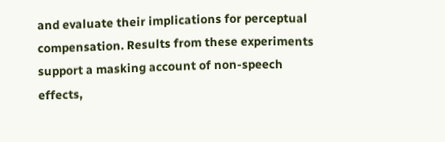and evaluate their implications for perceptual compensation. Results from these experiments support a masking account of non-speech effects,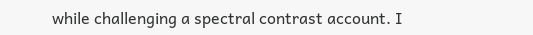while challenging a spectral contrast account. I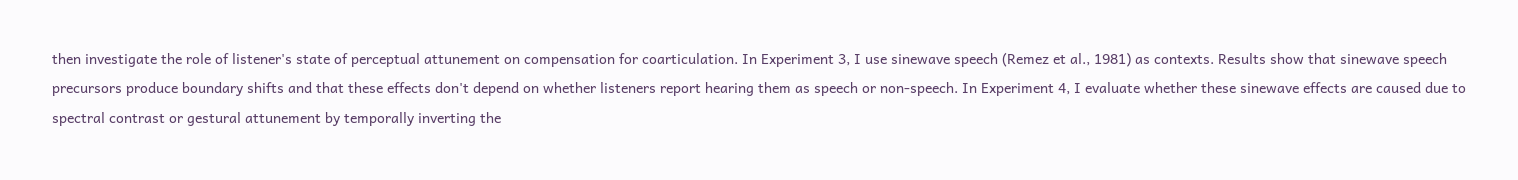then investigate the role of listener's state of perceptual attunement on compensation for coarticulation. In Experiment 3, I use sinewave speech (Remez et al., 1981) as contexts. Results show that sinewave speech precursors produce boundary shifts and that these effects don't depend on whether listeners report hearing them as speech or non-speech. In Experiment 4, I evaluate whether these sinewave effects are caused due to spectral contrast or gestural attunement by temporally inverting the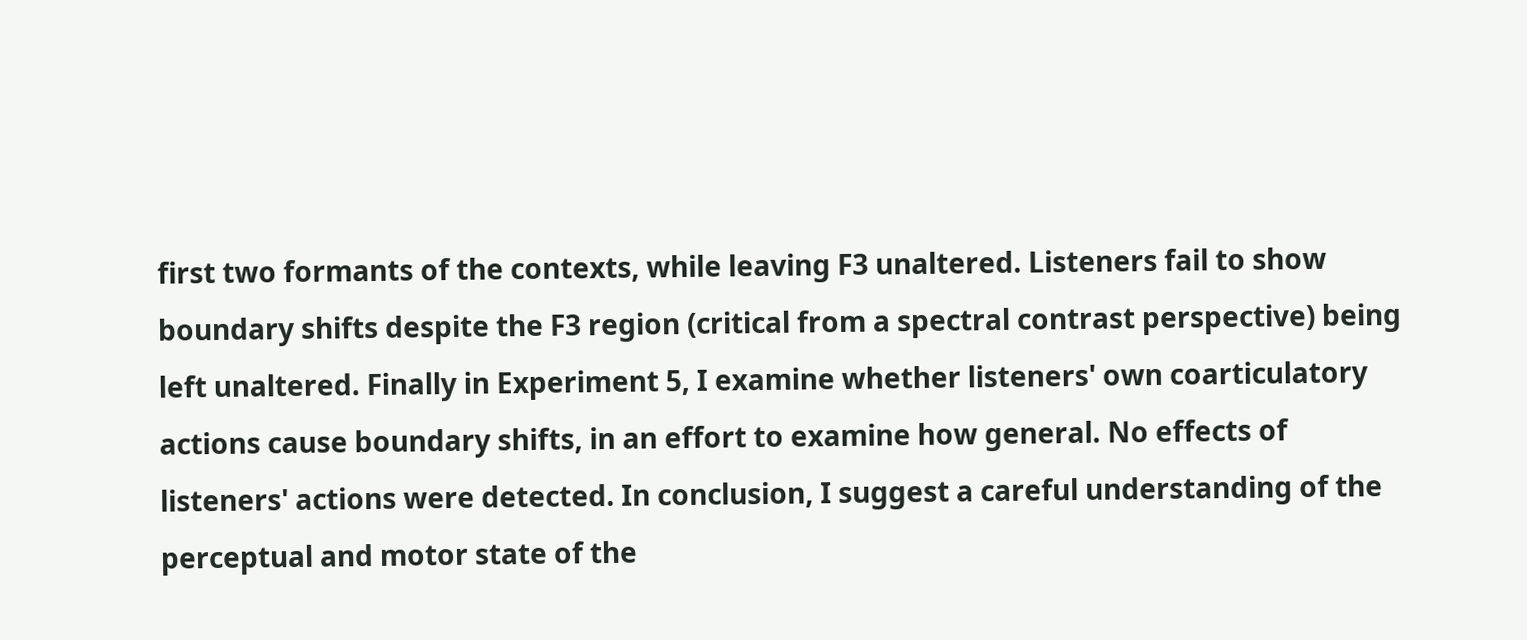first two formants of the contexts, while leaving F3 unaltered. Listeners fail to show boundary shifts despite the F3 region (critical from a spectral contrast perspective) being left unaltered. Finally in Experiment 5, I examine whether listeners' own coarticulatory actions cause boundary shifts, in an effort to examine how general. No effects of listeners' actions were detected. In conclusion, I suggest a careful understanding of the perceptual and motor state of the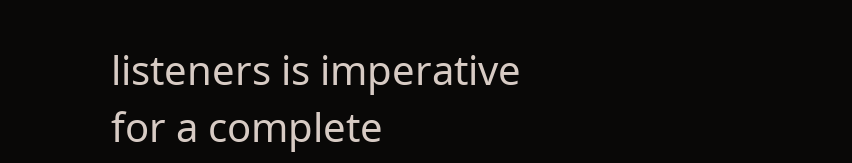listeners is imperative for a complete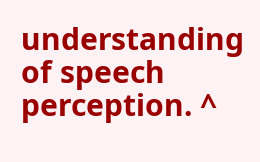understanding of speech perception. ^